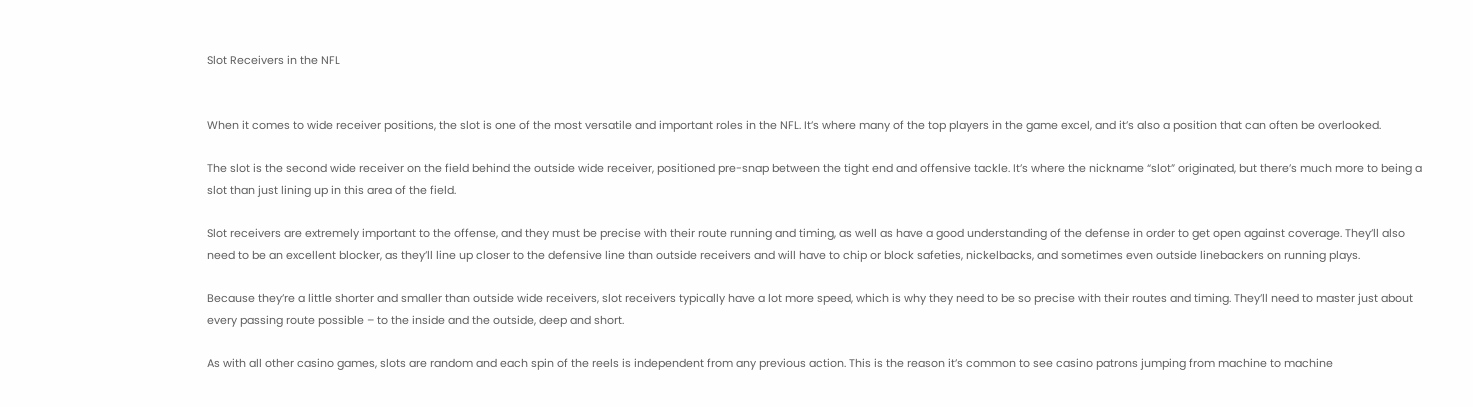Slot Receivers in the NFL


When it comes to wide receiver positions, the slot is one of the most versatile and important roles in the NFL. It’s where many of the top players in the game excel, and it’s also a position that can often be overlooked.

The slot is the second wide receiver on the field behind the outside wide receiver, positioned pre-snap between the tight end and offensive tackle. It’s where the nickname “slot” originated, but there’s much more to being a slot than just lining up in this area of the field.

Slot receivers are extremely important to the offense, and they must be precise with their route running and timing, as well as have a good understanding of the defense in order to get open against coverage. They’ll also need to be an excellent blocker, as they’ll line up closer to the defensive line than outside receivers and will have to chip or block safeties, nickelbacks, and sometimes even outside linebackers on running plays.

Because they’re a little shorter and smaller than outside wide receivers, slot receivers typically have a lot more speed, which is why they need to be so precise with their routes and timing. They’ll need to master just about every passing route possible – to the inside and the outside, deep and short.

As with all other casino games, slots are random and each spin of the reels is independent from any previous action. This is the reason it’s common to see casino patrons jumping from machine to machine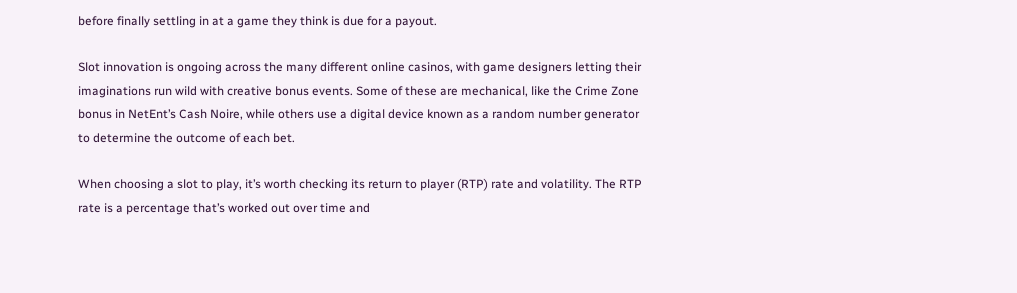before finally settling in at a game they think is due for a payout.

Slot innovation is ongoing across the many different online casinos, with game designers letting their imaginations run wild with creative bonus events. Some of these are mechanical, like the Crime Zone bonus in NetEnt’s Cash Noire, while others use a digital device known as a random number generator to determine the outcome of each bet.

When choosing a slot to play, it’s worth checking its return to player (RTP) rate and volatility. The RTP rate is a percentage that’s worked out over time and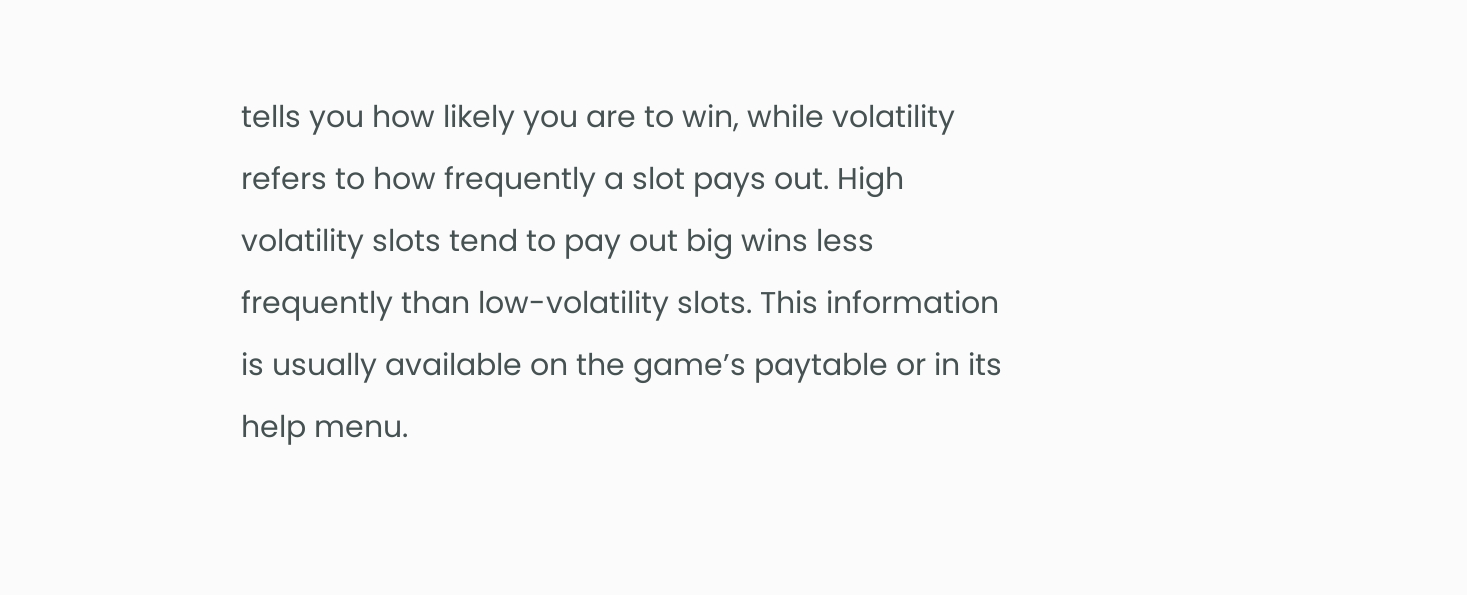tells you how likely you are to win, while volatility refers to how frequently a slot pays out. High volatility slots tend to pay out big wins less frequently than low-volatility slots. This information is usually available on the game’s paytable or in its help menu.